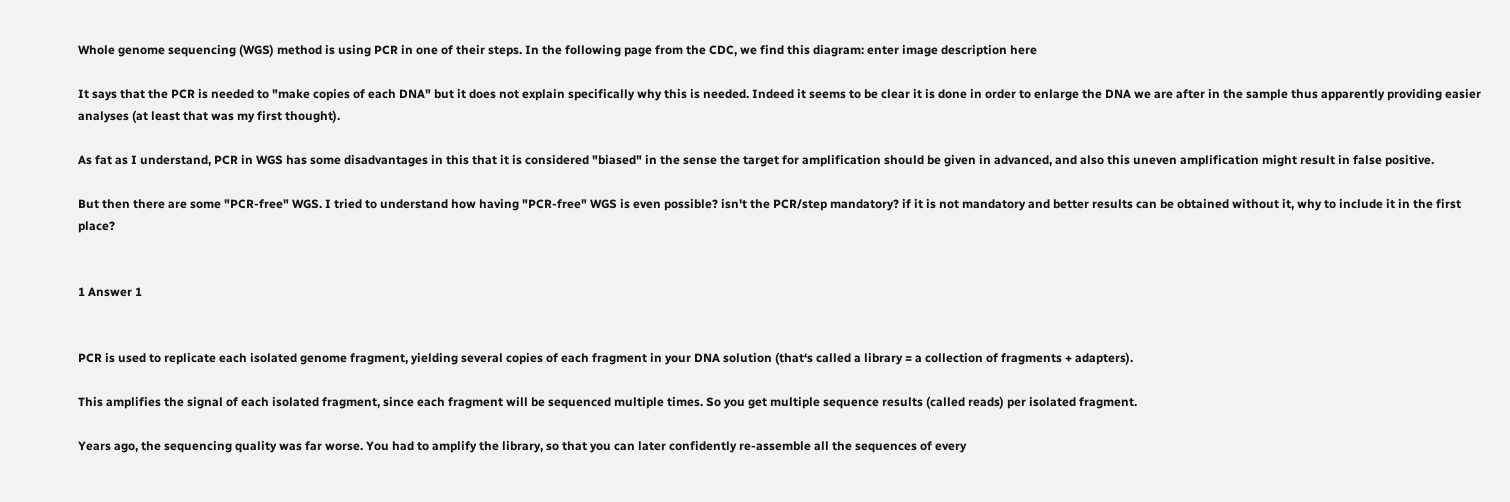Whole genome sequencing (WGS) method is using PCR in one of their steps. In the following page from the CDC, we find this diagram: enter image description here

It says that the PCR is needed to "make copies of each DNA" but it does not explain specifically why this is needed. Indeed it seems to be clear it is done in order to enlarge the DNA we are after in the sample thus apparently providing easier analyses (at least that was my first thought).

As fat as I understand, PCR in WGS has some disadvantages in this that it is considered "biased" in the sense the target for amplification should be given in advanced, and also this uneven amplification might result in false positive.

But then there are some "PCR-free" WGS. I tried to understand how having "PCR-free" WGS is even possible? isn't the PCR/step mandatory? if it is not mandatory and better results can be obtained without it, why to include it in the first place?


1 Answer 1


PCR is used to replicate each isolated genome fragment, yielding several copies of each fragment in your DNA solution (that‘s called a library = a collection of fragments + adapters).

This amplifies the signal of each isolated fragment, since each fragment will be sequenced multiple times. So you get multiple sequence results (called reads) per isolated fragment.

Years ago, the sequencing quality was far worse. You had to amplify the library, so that you can later confidently re-assemble all the sequences of every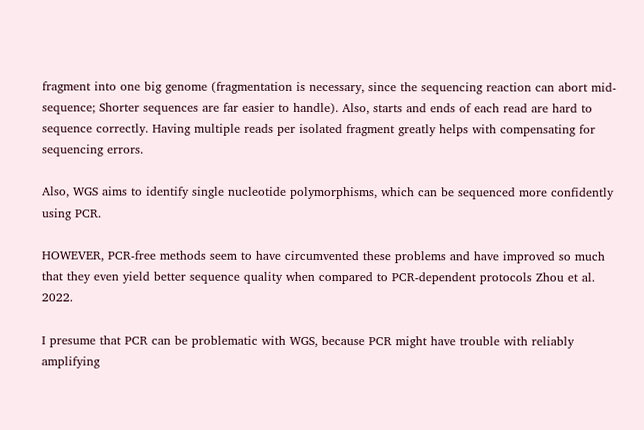fragment into one big genome (fragmentation is necessary, since the sequencing reaction can abort mid-sequence; Shorter sequences are far easier to handle). Also, starts and ends of each read are hard to sequence correctly. Having multiple reads per isolated fragment greatly helps with compensating for sequencing errors.

Also, WGS aims to identify single nucleotide polymorphisms, which can be sequenced more confidently using PCR.

HOWEVER, PCR-free methods seem to have circumvented these problems and have improved so much that they even yield better sequence quality when compared to PCR-dependent protocols Zhou et al. 2022.

I presume that PCR can be problematic with WGS, because PCR might have trouble with reliably amplifying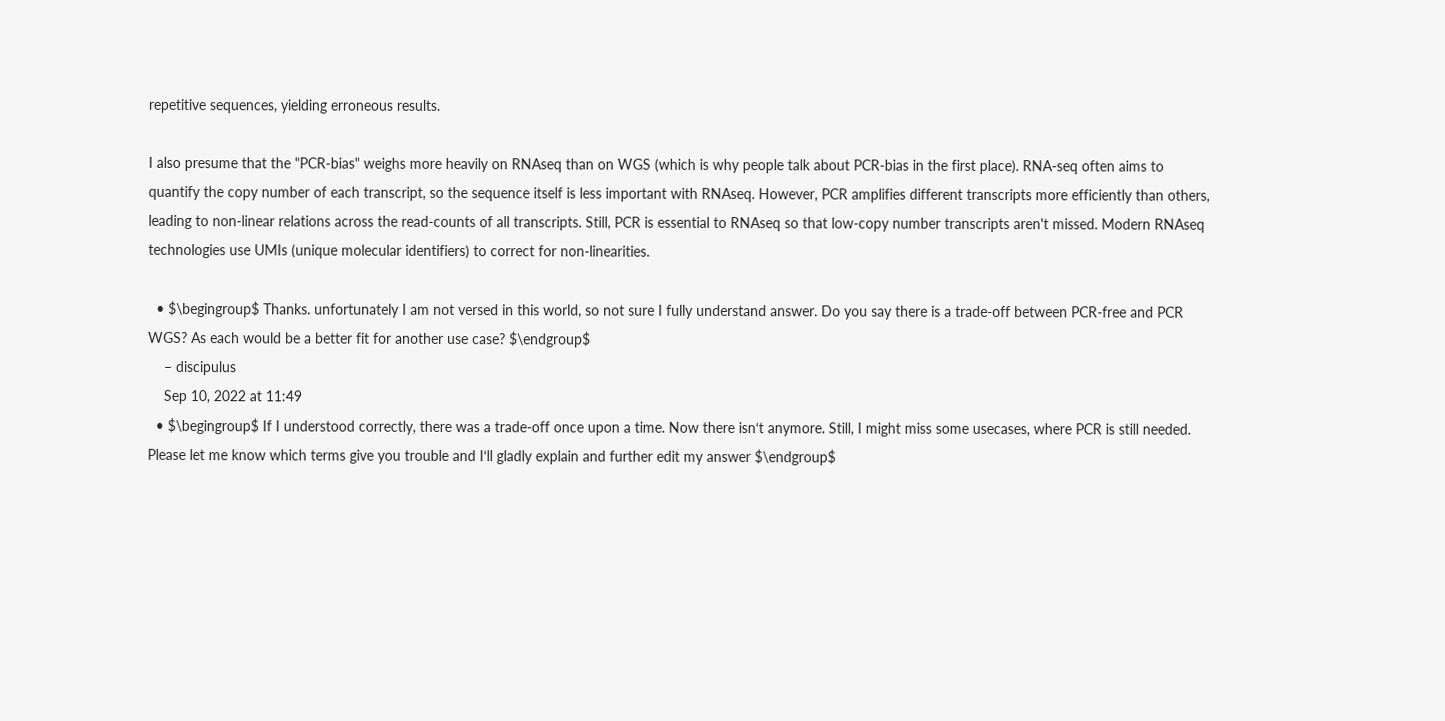repetitive sequences, yielding erroneous results.

I also presume that the "PCR-bias" weighs more heavily on RNAseq than on WGS (which is why people talk about PCR-bias in the first place). RNA-seq often aims to quantify the copy number of each transcript, so the sequence itself is less important with RNAseq. However, PCR amplifies different transcripts more efficiently than others, leading to non-linear relations across the read-counts of all transcripts. Still, PCR is essential to RNAseq so that low-copy number transcripts aren't missed. Modern RNAseq technologies use UMIs (unique molecular identifiers) to correct for non-linearities.

  • $\begingroup$ Thanks. unfortunately I am not versed in this world, so not sure I fully understand answer. Do you say there is a trade-off between PCR-free and PCR WGS? As each would be a better fit for another use case? $\endgroup$
    – discipulus
    Sep 10, 2022 at 11:49
  • $\begingroup$ If I understood correctly, there was a trade-off once upon a time. Now there isn‘t anymore. Still, I might miss some usecases, where PCR is still needed. Please let me know which terms give you trouble and I‘ll gladly explain and further edit my answer $\endgroup$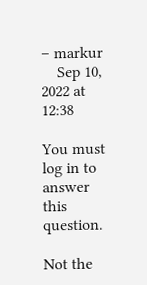– markur
    Sep 10, 2022 at 12:38

You must log in to answer this question.

Not the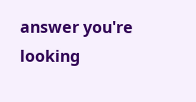answer you're looking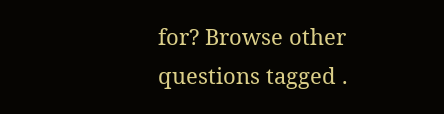for? Browse other questions tagged .